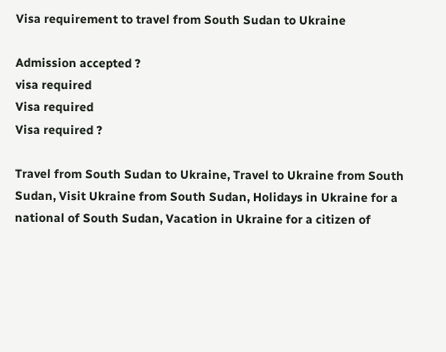Visa requirement to travel from South Sudan to Ukraine

Admission accepted ?
visa required
Visa required
Visa required ?

Travel from South Sudan to Ukraine, Travel to Ukraine from South Sudan, Visit Ukraine from South Sudan, Holidays in Ukraine for a national of South Sudan, Vacation in Ukraine for a citizen of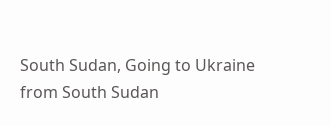South Sudan, Going to Ukraine from South Sudan